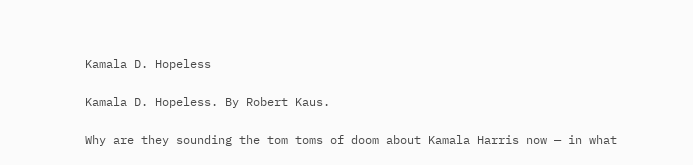Kamala D. Hopeless

Kamala D. Hopeless. By Robert Kaus.

Why are they sounding the tom toms of doom about Kamala Harris now — in what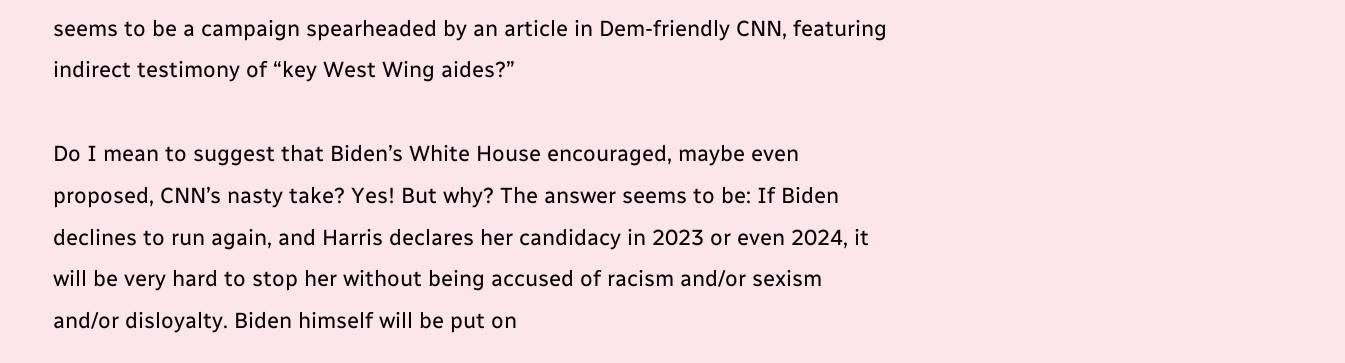seems to be a campaign spearheaded by an article in Dem-friendly CNN, featuring indirect testimony of “key West Wing aides?”

Do I mean to suggest that Biden’s White House encouraged, maybe even proposed, CNN’s nasty take? Yes! But why? The answer seems to be: If Biden declines to run again, and Harris declares her candidacy in 2023 or even 2024, it will be very hard to stop her without being accused of racism and/or sexism and/or disloyalty. Biden himself will be put on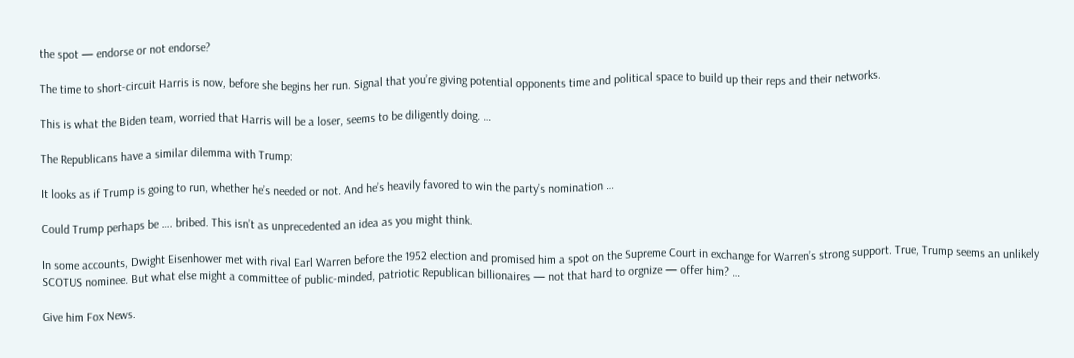the spot — endorse or not endorse?

The time to short-circuit Harris is now, before she begins her run. Signal that you’re giving potential opponents time and political space to build up their reps and their networks.

This is what the Biden team, worried that Harris will be a loser, seems to be diligently doing. …

The Republicans have a similar dilemma with Trump:

It looks as if Trump is going to run, whether he’s needed or not. And he’s heavily favored to win the party’s nomination …

Could Trump perhaps be …. bribed. This isn’t as unprecedented an idea as you might think.

In some accounts, Dwight Eisenhower met with rival Earl Warren before the 1952 election and promised him a spot on the Supreme Court in exchange for Warren’s strong support. True, Trump seems an unlikely SCOTUS nominee. But what else might a committee of public-minded, patriotic Republican billionaires — not that hard to orgnize — offer him? …

Give him Fox News.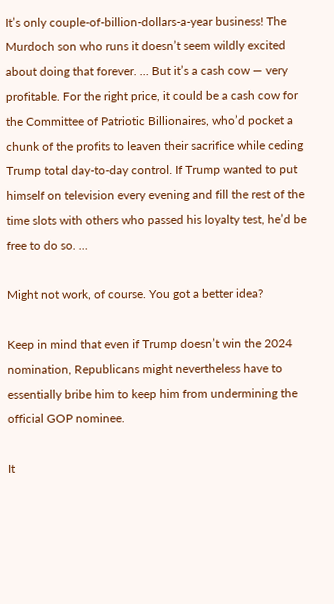It’s only couple-of-billion-dollars-a-year business! The Murdoch son who runs it doesn’t seem wildly excited about doing that forever. … But it’s a cash cow — very profitable. For the right price, it could be a cash cow for the Committee of Patriotic Billionaires, who’d pocket a chunk of the profits to leaven their sacrifice while ceding Trump total day-to-day control. If Trump wanted to put himself on television every evening and fill the rest of the time slots with others who passed his loyalty test, he’d be free to do so. …

Might not work, of course. You got a better idea?

Keep in mind that even if Trump doesn’t win the 2024 nomination, Republicans might nevertheless have to essentially bribe him to keep him from undermining the official GOP nominee.

It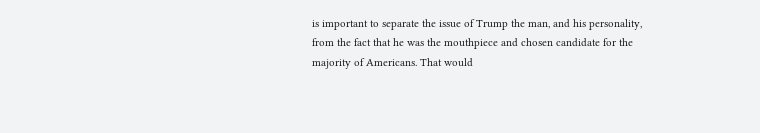is important to separate the issue of Trump the man, and his personality, from the fact that he was the mouthpiece and chosen candidate for the majority of Americans. That would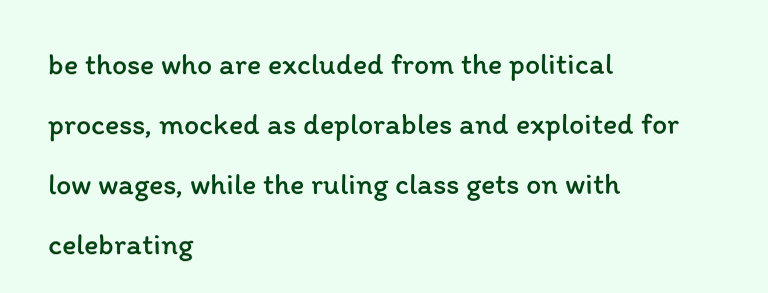be those who are excluded from the political process, mocked as deplorables and exploited for low wages, while the ruling class gets on with celebrating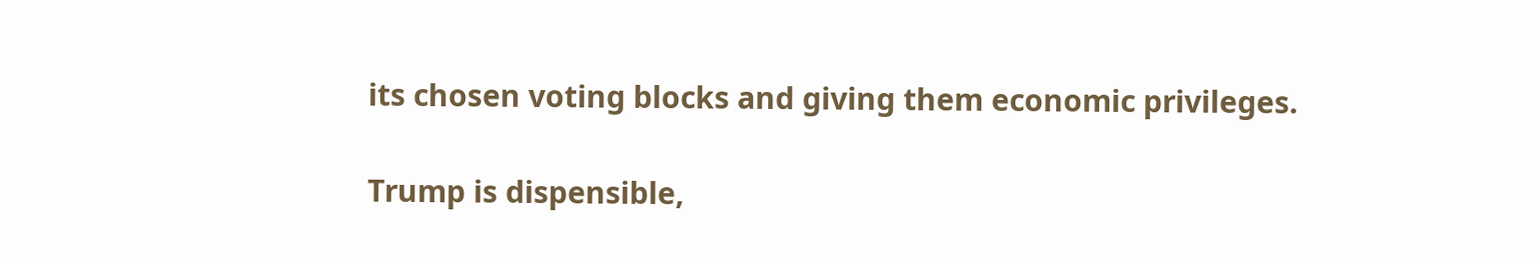its chosen voting blocks and giving them economic privileges.

Trump is dispensible,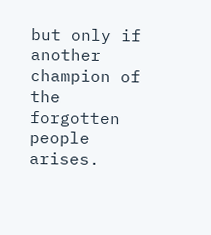but only if another champion of the forgotten people arises.